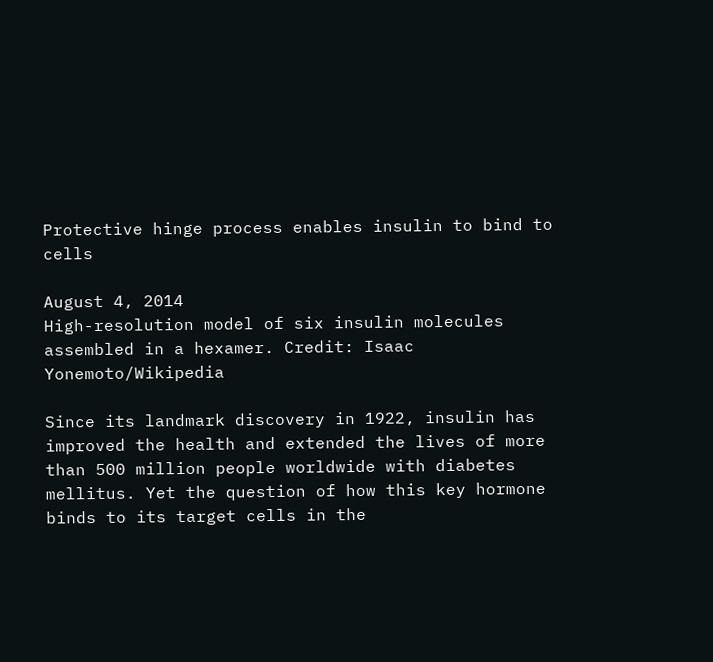Protective hinge process enables insulin to bind to cells

August 4, 2014
High-resolution model of six insulin molecules assembled in a hexamer. Credit: Isaac Yonemoto/Wikipedia

Since its landmark discovery in 1922, insulin has improved the health and extended the lives of more than 500 million people worldwide with diabetes mellitus. Yet the question of how this key hormone binds to its target cells in the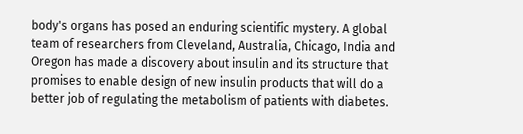body's organs has posed an enduring scientific mystery. A global team of researchers from Cleveland, Australia, Chicago, India and Oregon has made a discovery about insulin and its structure that promises to enable design of new insulin products that will do a better job of regulating the metabolism of patients with diabetes.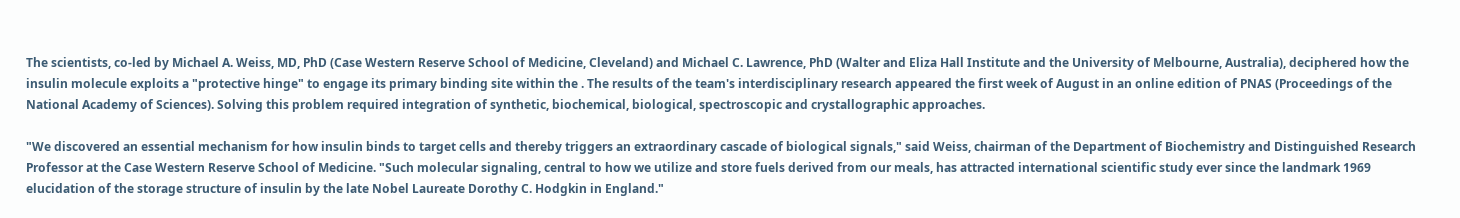The scientists, co-led by Michael A. Weiss, MD, PhD (Case Western Reserve School of Medicine, Cleveland) and Michael C. Lawrence, PhD (Walter and Eliza Hall Institute and the University of Melbourne, Australia), deciphered how the insulin molecule exploits a "protective hinge" to engage its primary binding site within the . The results of the team's interdisciplinary research appeared the first week of August in an online edition of PNAS (Proceedings of the National Academy of Sciences). Solving this problem required integration of synthetic, biochemical, biological, spectroscopic and crystallographic approaches.

"We discovered an essential mechanism for how insulin binds to target cells and thereby triggers an extraordinary cascade of biological signals," said Weiss, chairman of the Department of Biochemistry and Distinguished Research Professor at the Case Western Reserve School of Medicine. "Such molecular signaling, central to how we utilize and store fuels derived from our meals, has attracted international scientific study ever since the landmark 1969 elucidation of the storage structure of insulin by the late Nobel Laureate Dorothy C. Hodgkin in England."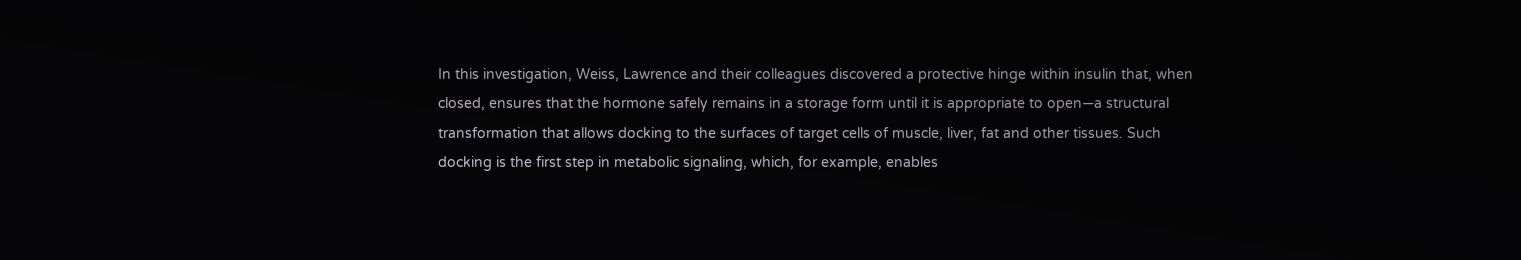In this investigation, Weiss, Lawrence and their colleagues discovered a protective hinge within insulin that, when closed, ensures that the hormone safely remains in a storage form until it is appropriate to open—a structural transformation that allows docking to the surfaces of target cells of muscle, liver, fat and other tissues. Such docking is the first step in metabolic signaling, which, for example, enables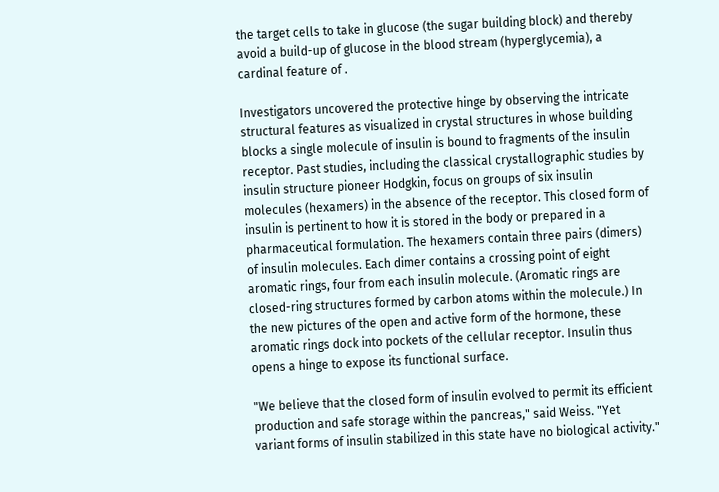the target cells to take in glucose (the sugar building block) and thereby avoid a build-up of glucose in the blood stream (hyperglycemia), a cardinal feature of .

Investigators uncovered the protective hinge by observing the intricate structural features as visualized in crystal structures in whose building blocks a single molecule of insulin is bound to fragments of the insulin receptor. Past studies, including the classical crystallographic studies by insulin structure pioneer Hodgkin, focus on groups of six insulin molecules (hexamers) in the absence of the receptor. This closed form of insulin is pertinent to how it is stored in the body or prepared in a pharmaceutical formulation. The hexamers contain three pairs (dimers) of insulin molecules. Each dimer contains a crossing point of eight aromatic rings, four from each insulin molecule. (Aromatic rings are closed-ring structures formed by carbon atoms within the molecule.) In the new pictures of the open and active form of the hormone, these aromatic rings dock into pockets of the cellular receptor. Insulin thus opens a hinge to expose its functional surface.

"We believe that the closed form of insulin evolved to permit its efficient production and safe storage within the pancreas," said Weiss. "Yet variant forms of insulin stabilized in this state have no biological activity."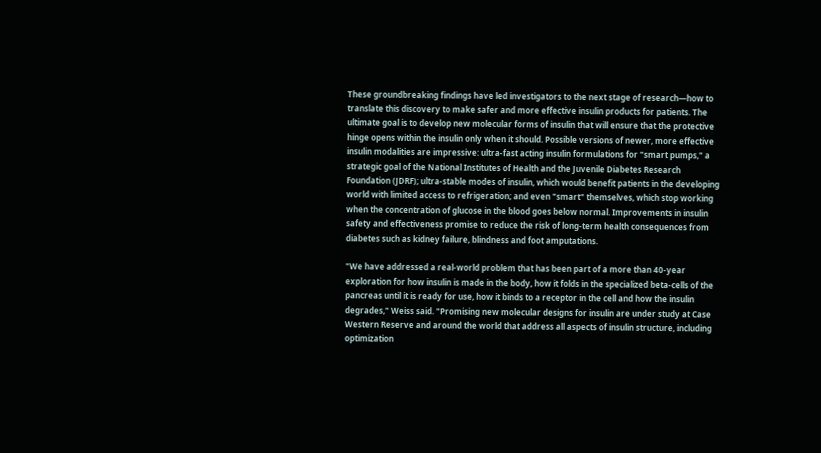These groundbreaking findings have led investigators to the next stage of research—how to translate this discovery to make safer and more effective insulin products for patients. The ultimate goal is to develop new molecular forms of insulin that will ensure that the protective hinge opens within the insulin only when it should. Possible versions of newer, more effective insulin modalities are impressive: ultra-fast acting insulin formulations for "smart pumps," a strategic goal of the National Institutes of Health and the Juvenile Diabetes Research Foundation (JDRF); ultra-stable modes of insulin, which would benefit patients in the developing world with limited access to refrigeration; and even "smart" themselves, which stop working when the concentration of glucose in the blood goes below normal. Improvements in insulin safety and effectiveness promise to reduce the risk of long-term health consequences from diabetes such as kidney failure, blindness and foot amputations.

"We have addressed a real-world problem that has been part of a more than 40-year exploration for how insulin is made in the body, how it folds in the specialized beta-cells of the pancreas until it is ready for use, how it binds to a receptor in the cell and how the insulin degrades," Weiss said. "Promising new molecular designs for insulin are under study at Case Western Reserve and around the world that address all aspects of insulin structure, including optimization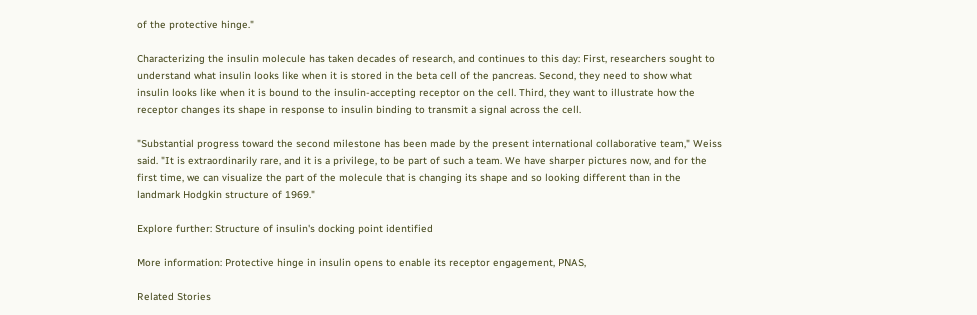of the protective hinge."

Characterizing the insulin molecule has taken decades of research, and continues to this day: First, researchers sought to understand what insulin looks like when it is stored in the beta cell of the pancreas. Second, they need to show what insulin looks like when it is bound to the insulin-accepting receptor on the cell. Third, they want to illustrate how the receptor changes its shape in response to insulin binding to transmit a signal across the cell.

"Substantial progress toward the second milestone has been made by the present international collaborative team," Weiss said. "It is extraordinarily rare, and it is a privilege, to be part of such a team. We have sharper pictures now, and for the first time, we can visualize the part of the molecule that is changing its shape and so looking different than in the landmark Hodgkin structure of 1969."

Explore further: Structure of insulin's docking point identified

More information: Protective hinge in insulin opens to enable its receptor engagement, PNAS,

Related Stories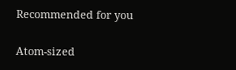Recommended for you

Atom-sized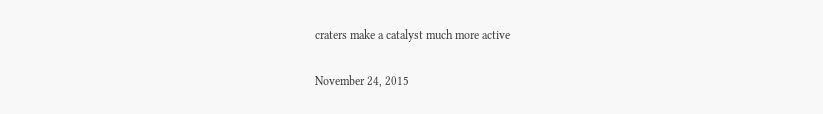craters make a catalyst much more active

November 24, 2015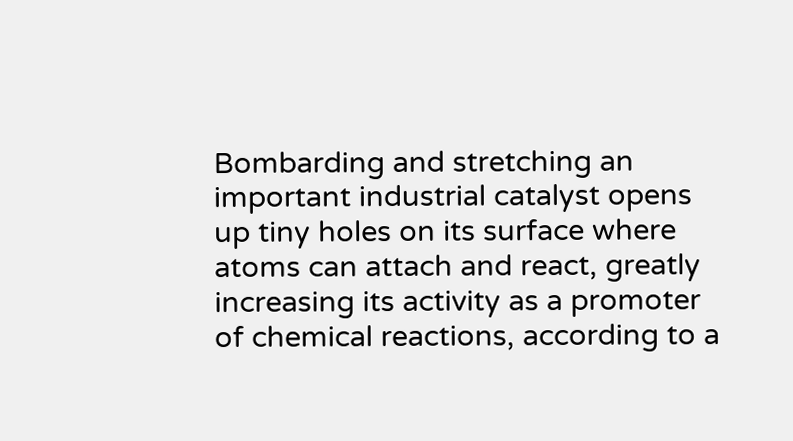Bombarding and stretching an important industrial catalyst opens up tiny holes on its surface where atoms can attach and react, greatly increasing its activity as a promoter of chemical reactions, according to a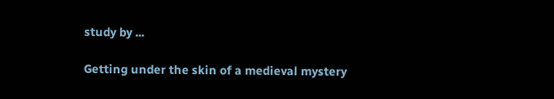study by ...

Getting under the skin of a medieval mystery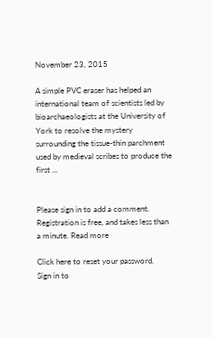November 23, 2015

A simple PVC eraser has helped an international team of scientists led by bioarchaeologists at the University of York to resolve the mystery surrounding the tissue-thin parchment used by medieval scribes to produce the first ...


Please sign in to add a comment. Registration is free, and takes less than a minute. Read more

Click here to reset your password.
Sign in to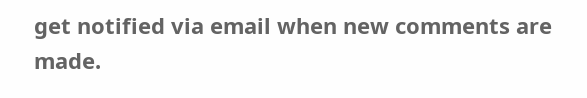get notified via email when new comments are made.